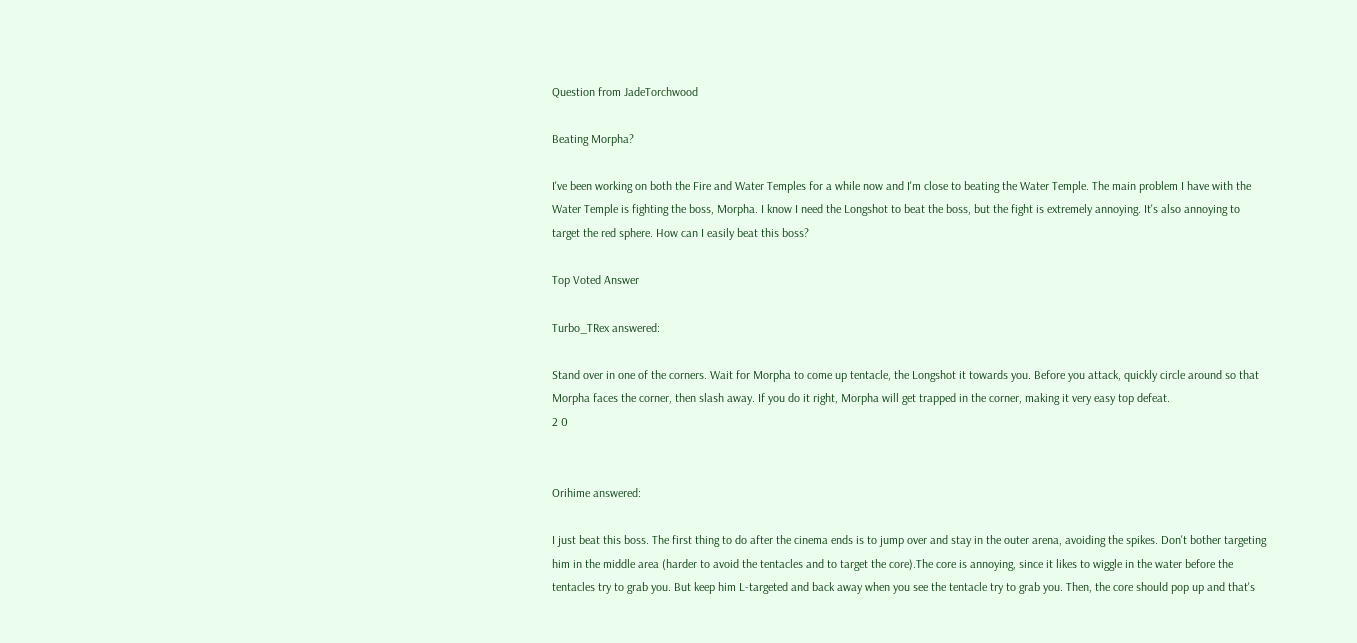Question from JadeTorchwood

Beating Morpha?

I've been working on both the Fire and Water Temples for a while now and I'm close to beating the Water Temple. The main problem I have with the Water Temple is fighting the boss, Morpha. I know I need the Longshot to beat the boss, but the fight is extremely annoying. It's also annoying to target the red sphere. How can I easily beat this boss?

Top Voted Answer

Turbo_TRex answered:

Stand over in one of the corners. Wait for Morpha to come up tentacle, the Longshot it towards you. Before you attack, quickly circle around so that Morpha faces the corner, then slash away. If you do it right, Morpha will get trapped in the corner, making it very easy top defeat.
2 0


Orihime answered:

I just beat this boss. The first thing to do after the cinema ends is to jump over and stay in the outer arena, avoiding the spikes. Don't bother targeting him in the middle area (harder to avoid the tentacles and to target the core).The core is annoying, since it likes to wiggle in the water before the tentacles try to grab you. But keep him L-targeted and back away when you see the tentacle try to grab you. Then, the core should pop up and that's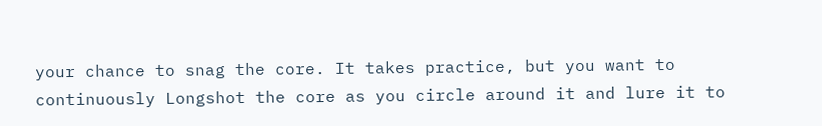your chance to snag the core. It takes practice, but you want to continuously Longshot the core as you circle around it and lure it to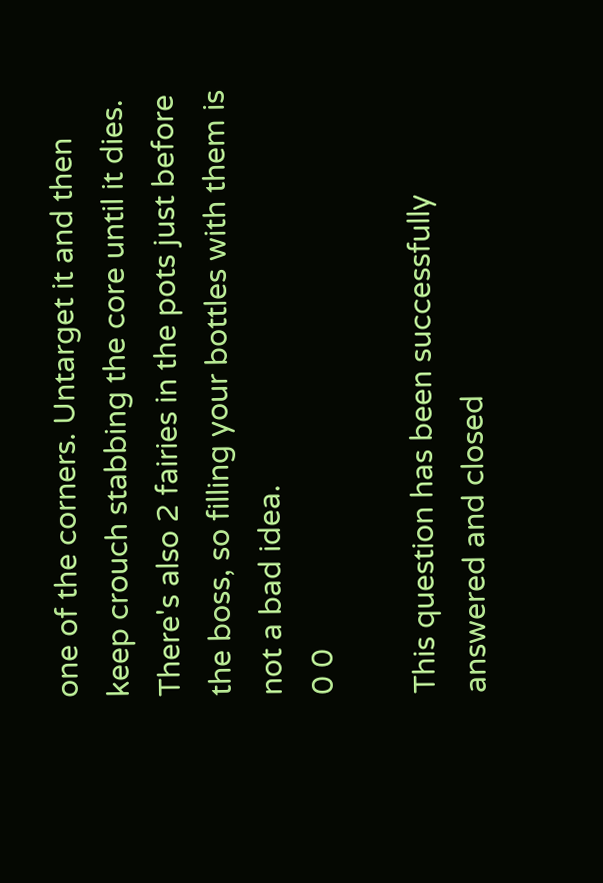one of the corners. Untarget it and then keep crouch stabbing the core until it dies. There's also 2 fairies in the pots just before the boss, so filling your bottles with them is not a bad idea.
0 0

This question has been successfully answered and closed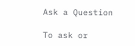Ask a Question

To ask or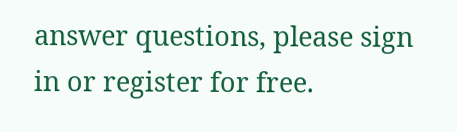answer questions, please sign in or register for free.